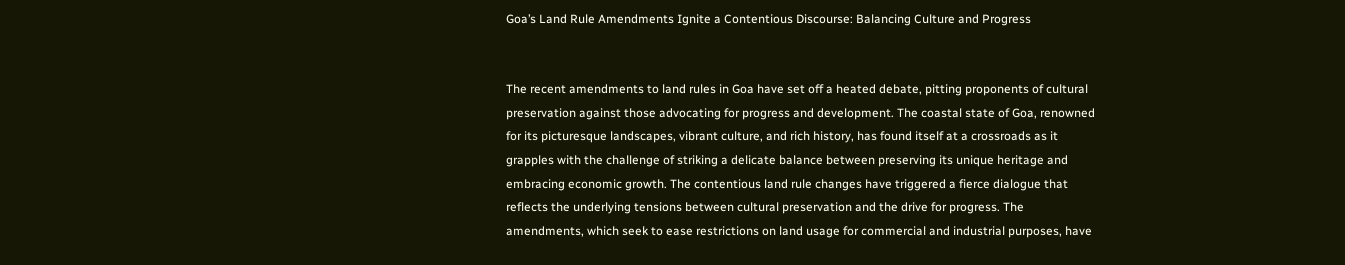Goa’s Land Rule Amendments Ignite a Contentious Discourse: Balancing Culture and Progress


The recent amendments to land rules in Goa have set off a heated debate, pitting proponents of cultural preservation against those advocating for progress and development. The coastal state of Goa, renowned for its picturesque landscapes, vibrant culture, and rich history, has found itself at a crossroads as it grapples with the challenge of striking a delicate balance between preserving its unique heritage and embracing economic growth. The contentious land rule changes have triggered a fierce dialogue that reflects the underlying tensions between cultural preservation and the drive for progress. The amendments, which seek to ease restrictions on land usage for commercial and industrial purposes, have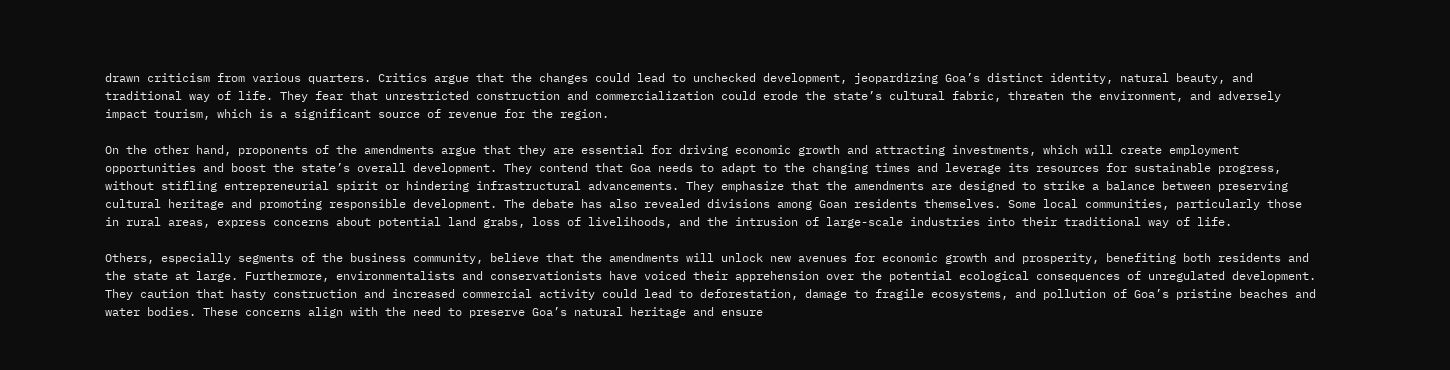drawn criticism from various quarters. Critics argue that the changes could lead to unchecked development, jeopardizing Goa’s distinct identity, natural beauty, and traditional way of life. They fear that unrestricted construction and commercialization could erode the state’s cultural fabric, threaten the environment, and adversely impact tourism, which is a significant source of revenue for the region.

On the other hand, proponents of the amendments argue that they are essential for driving economic growth and attracting investments, which will create employment opportunities and boost the state’s overall development. They contend that Goa needs to adapt to the changing times and leverage its resources for sustainable progress, without stifling entrepreneurial spirit or hindering infrastructural advancements. They emphasize that the amendments are designed to strike a balance between preserving cultural heritage and promoting responsible development. The debate has also revealed divisions among Goan residents themselves. Some local communities, particularly those in rural areas, express concerns about potential land grabs, loss of livelihoods, and the intrusion of large-scale industries into their traditional way of life.

Others, especially segments of the business community, believe that the amendments will unlock new avenues for economic growth and prosperity, benefiting both residents and the state at large. Furthermore, environmentalists and conservationists have voiced their apprehension over the potential ecological consequences of unregulated development. They caution that hasty construction and increased commercial activity could lead to deforestation, damage to fragile ecosystems, and pollution of Goa’s pristine beaches and water bodies. These concerns align with the need to preserve Goa’s natural heritage and ensure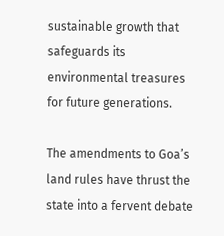sustainable growth that safeguards its environmental treasures for future generations.

The amendments to Goa’s land rules have thrust the state into a fervent debate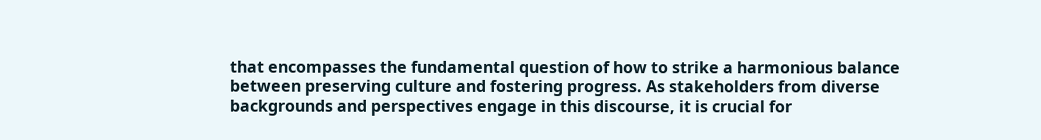that encompasses the fundamental question of how to strike a harmonious balance between preserving culture and fostering progress. As stakeholders from diverse backgrounds and perspectives engage in this discourse, it is crucial for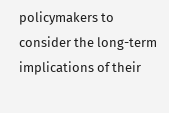policymakers to consider the long-term implications of their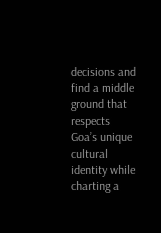decisions and find a middle ground that respects Goa’s unique cultural identity while charting a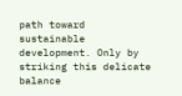path toward sustainable development. Only by striking this delicate balance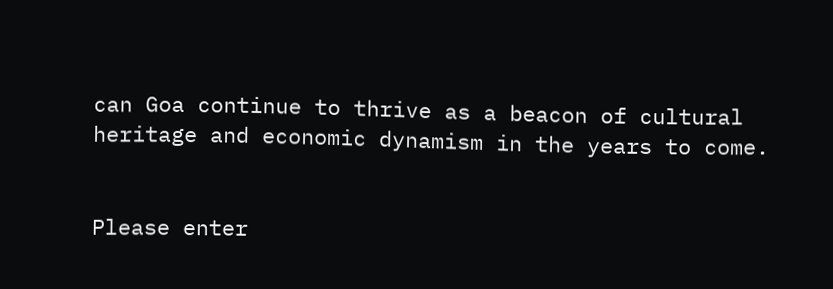can Goa continue to thrive as a beacon of cultural heritage and economic dynamism in the years to come.


Please enter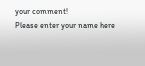your comment!
Please enter your name here